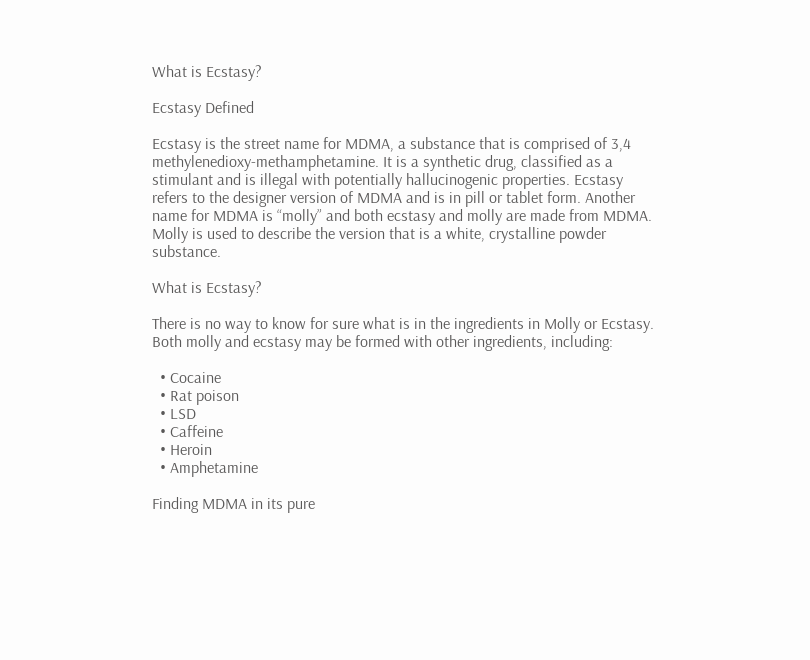What is Ecstasy?

Ecstasy Defined

Ecstasy is the street name for MDMA, a substance that is comprised of 3,4 methylenedioxy-methamphetamine. It is a synthetic drug, classified as a stimulant and is illegal with potentially hallucinogenic properties. Ecstasy refers to the designer version of MDMA and is in pill or tablet form. Another name for MDMA is “molly” and both ecstasy and molly are made from MDMA. Molly is used to describe the version that is a white, crystalline powder substance.

What is Ecstasy?

There is no way to know for sure what is in the ingredients in Molly or Ecstasy. Both molly and ecstasy may be formed with other ingredients, including:

  • Cocaine
  • Rat poison
  • LSD
  • Caffeine
  • Heroin
  • Amphetamine

Finding MDMA in its pure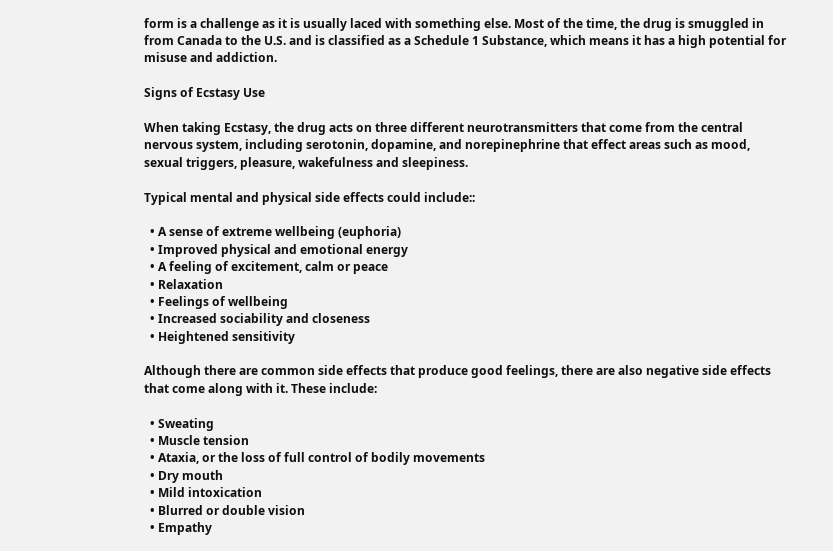form is a challenge as it is usually laced with something else. Most of the time, the drug is smuggled in from Canada to the U.S. and is classified as a Schedule 1 Substance, which means it has a high potential for misuse and addiction.

Signs of Ecstasy Use

When taking Ecstasy, the drug acts on three different neurotransmitters that come from the central nervous system, including serotonin, dopamine, and norepinephrine that effect areas such as mood, sexual triggers, pleasure, wakefulness and sleepiness.

Typical mental and physical side effects could include::

  • A sense of extreme wellbeing (euphoria)
  • Improved physical and emotional energy
  • A feeling of excitement, calm or peace
  • Relaxation
  • Feelings of wellbeing
  • Increased sociability and closeness
  • Heightened sensitivity

Although there are common side effects that produce good feelings, there are also negative side effects that come along with it. These include:

  • Sweating
  • Muscle tension
  • Ataxia, or the loss of full control of bodily movements
  • Dry mouth
  • Mild intoxication
  • Blurred or double vision
  • Empathy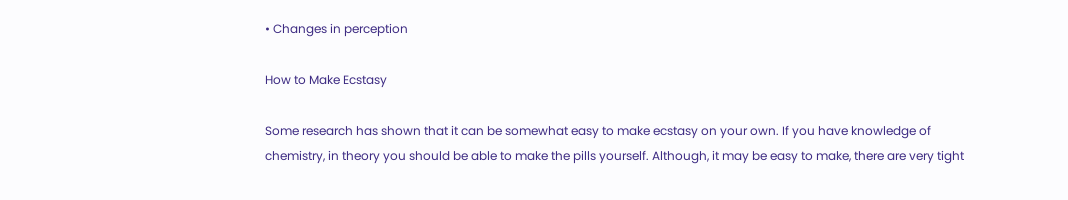• Changes in perception

How to Make Ecstasy

Some research has shown that it can be somewhat easy to make ecstasy on your own. If you have knowledge of chemistry, in theory you should be able to make the pills yourself. Although, it may be easy to make, there are very tight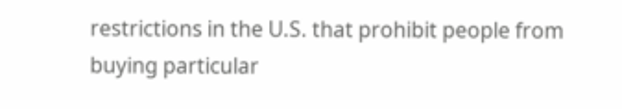restrictions in the U.S. that prohibit people from buying particular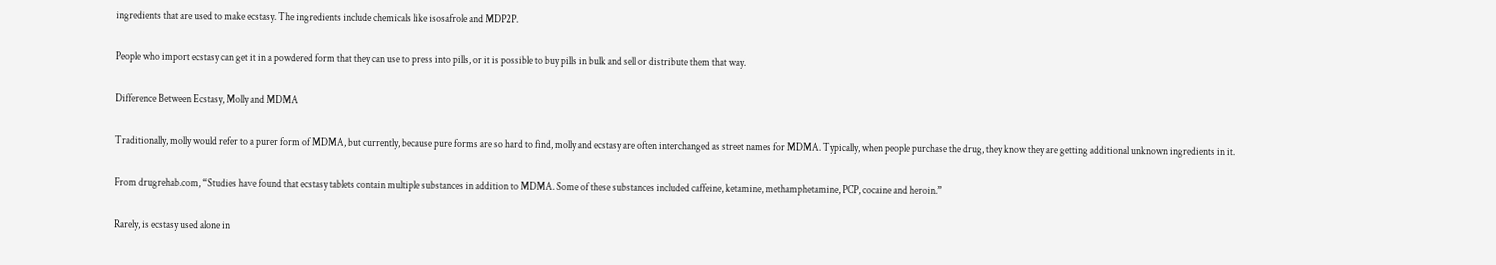ingredients that are used to make ecstasy. The ingredients include chemicals like isosafrole and MDP2P.

People who import ecstasy can get it in a powdered form that they can use to press into pills, or it is possible to buy pills in bulk and sell or distribute them that way.

Difference Between Ecstasy, Molly and MDMA

Traditionally, molly would refer to a purer form of MDMA, but currently, because pure forms are so hard to find, molly and ecstasy are often interchanged as street names for MDMA. Typically, when people purchase the drug, they know they are getting additional unknown ingredients in it.

From drugrehab.com, “Studies have found that ecstasy tablets contain multiple substances in addition to MDMA. Some of these substances included caffeine, ketamine, methamphetamine, PCP, cocaine and heroin.”

Rarely, is ecstasy used alone in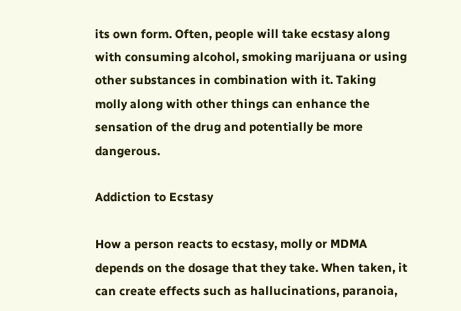its own form. Often, people will take ecstasy along with consuming alcohol, smoking marijuana or using other substances in combination with it. Taking molly along with other things can enhance the sensation of the drug and potentially be more dangerous.

Addiction to Ecstasy

How a person reacts to ecstasy, molly or MDMA depends on the dosage that they take. When taken, it can create effects such as hallucinations, paranoia,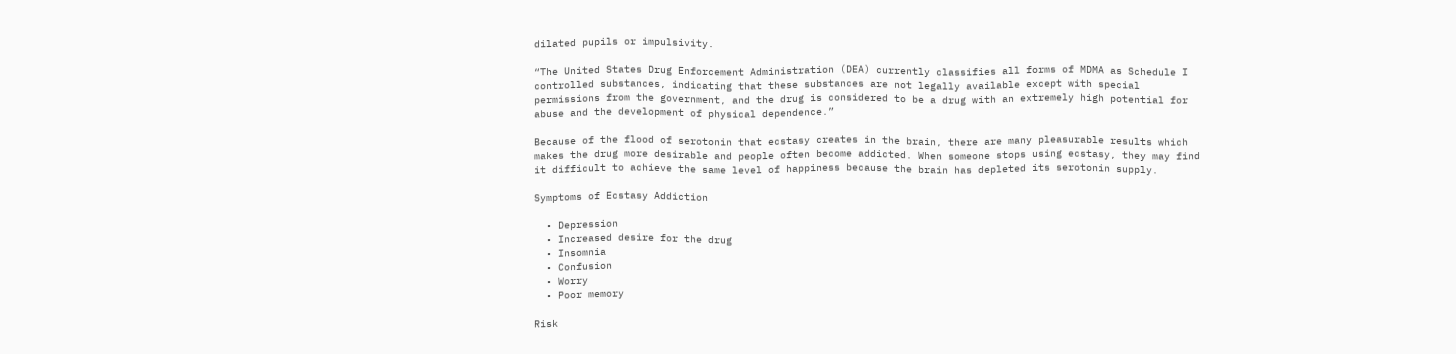dilated pupils or impulsivity.

“The United States Drug Enforcement Administration (DEA) currently classifies all forms of MDMA as Schedule I controlled substances, indicating that these substances are not legally available except with special permissions from the government, and the drug is considered to be a drug with an extremely high potential for abuse and the development of physical dependence.”

Because of the flood of serotonin that ecstasy creates in the brain, there are many pleasurable results which makes the drug more desirable and people often become addicted. When someone stops using ecstasy, they may find it difficult to achieve the same level of happiness because the brain has depleted its serotonin supply.

Symptoms of Ecstasy Addiction

  • Depression
  • Increased desire for the drug
  • Insomnia
  • Confusion
  • Worry
  • Poor memory

Risk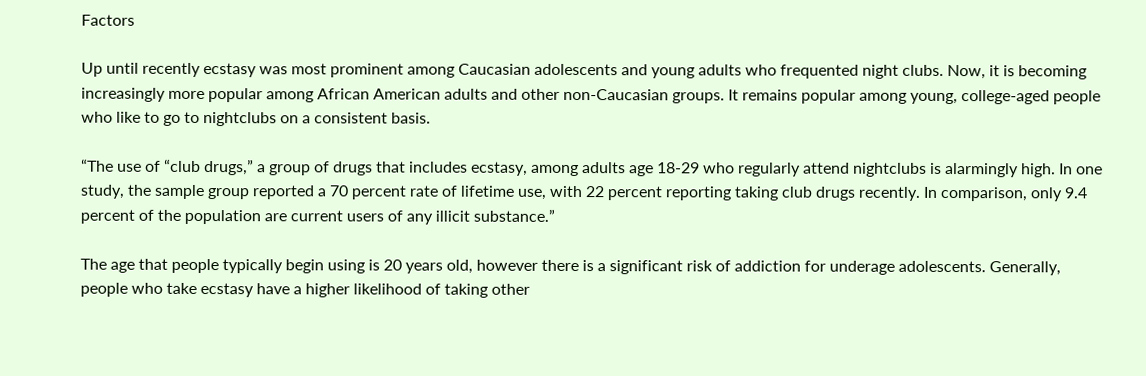Factors

Up until recently ecstasy was most prominent among Caucasian adolescents and young adults who frequented night clubs. Now, it is becoming increasingly more popular among African American adults and other non-Caucasian groups. It remains popular among young, college-aged people who like to go to nightclubs on a consistent basis.

“The use of “club drugs,” a group of drugs that includes ecstasy, among adults age 18-29 who regularly attend nightclubs is alarmingly high. In one study, the sample group reported a 70 percent rate of lifetime use, with 22 percent reporting taking club drugs recently. In comparison, only 9.4 percent of the population are current users of any illicit substance.”

The age that people typically begin using is 20 years old, however there is a significant risk of addiction for underage adolescents. Generally, people who take ecstasy have a higher likelihood of taking other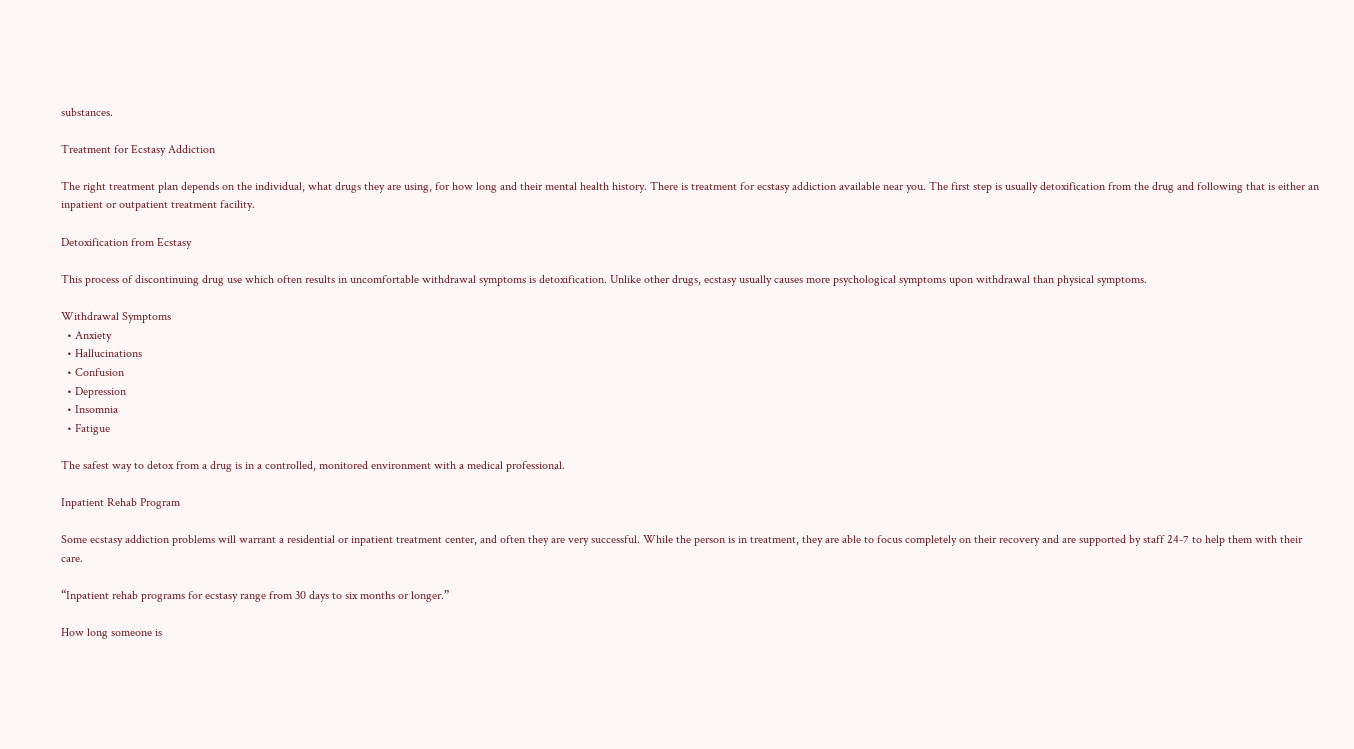substances.

Treatment for Ecstasy Addiction

The right treatment plan depends on the individual, what drugs they are using, for how long and their mental health history. There is treatment for ecstasy addiction available near you. The first step is usually detoxification from the drug and following that is either an inpatient or outpatient treatment facility.

Detoxification from Ecstasy

This process of discontinuing drug use which often results in uncomfortable withdrawal symptoms is detoxification. Unlike other drugs, ecstasy usually causes more psychological symptoms upon withdrawal than physical symptoms.

Withdrawal Symptoms
  • Anxiety
  • Hallucinations
  • Confusion
  • Depression
  • Insomnia
  • Fatigue

The safest way to detox from a drug is in a controlled, monitored environment with a medical professional.

Inpatient Rehab Program

Some ecstasy addiction problems will warrant a residential or inpatient treatment center, and often they are very successful. While the person is in treatment, they are able to focus completely on their recovery and are supported by staff 24-7 to help them with their care.

“Inpatient rehab programs for ecstasy range from 30 days to six months or longer.”

How long someone is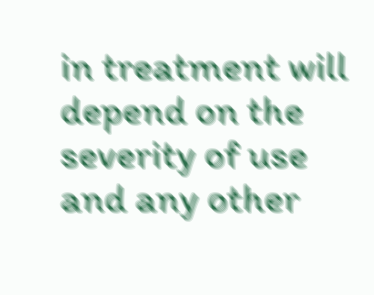in treatment will depend on the severity of use and any other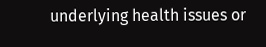underlying health issues or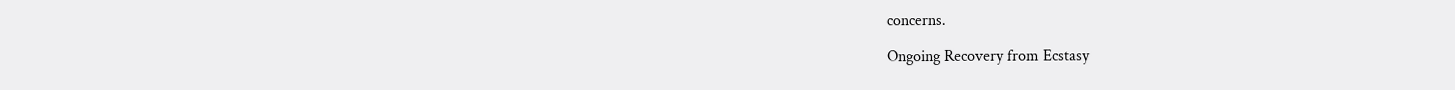concerns.

Ongoing Recovery from Ecstasy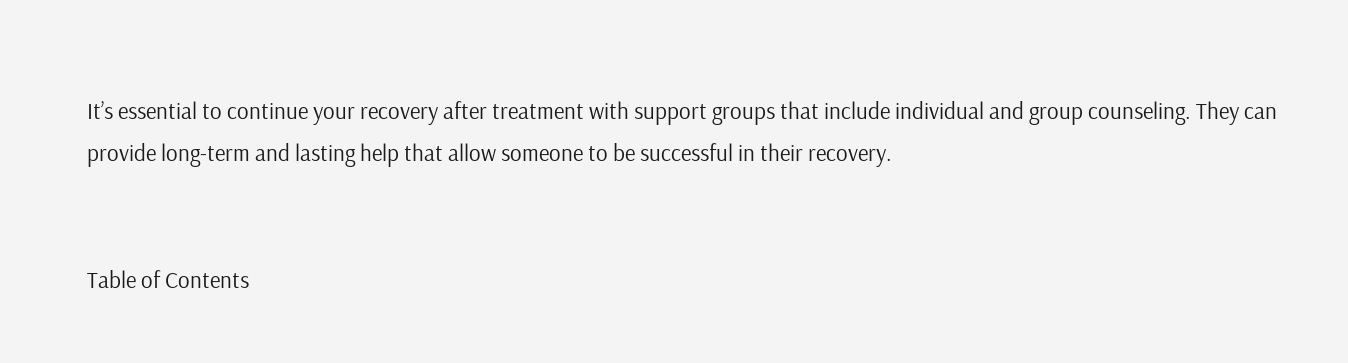It’s essential to continue your recovery after treatment with support groups that include individual and group counseling. They can provide long-term and lasting help that allow someone to be successful in their recovery.


Table of Contents